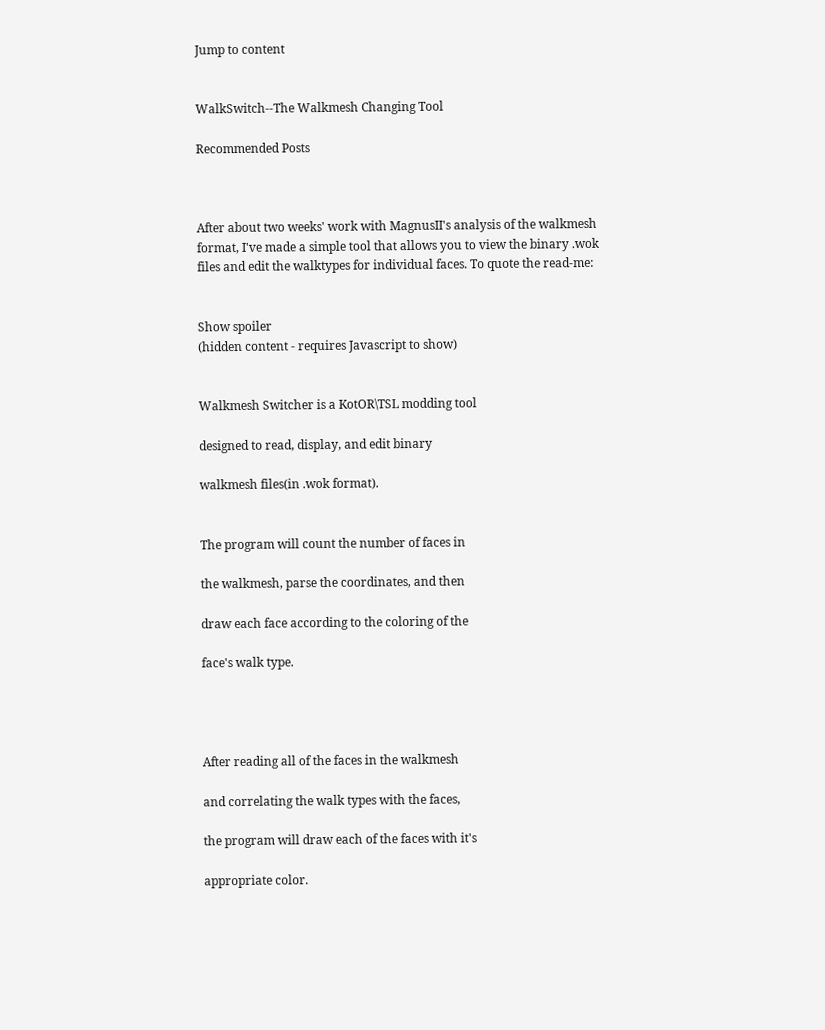Jump to content


WalkSwitch--The Walkmesh Changing Tool

Recommended Posts



After about two weeks' work with MagnusII's analysis of the walkmesh format, I've made a simple tool that allows you to view the binary .wok files and edit the walktypes for individual faces. To quote the read-me:


Show spoiler
(hidden content - requires Javascript to show)


Walkmesh Switcher is a KotOR\TSL modding tool

designed to read, display, and edit binary

walkmesh files(in .wok format).


The program will count the number of faces in

the walkmesh, parse the coordinates, and then

draw each face according to the coloring of the

face's walk type.




After reading all of the faces in the walkmesh

and correlating the walk types with the faces,

the program will draw each of the faces with it's

appropriate color.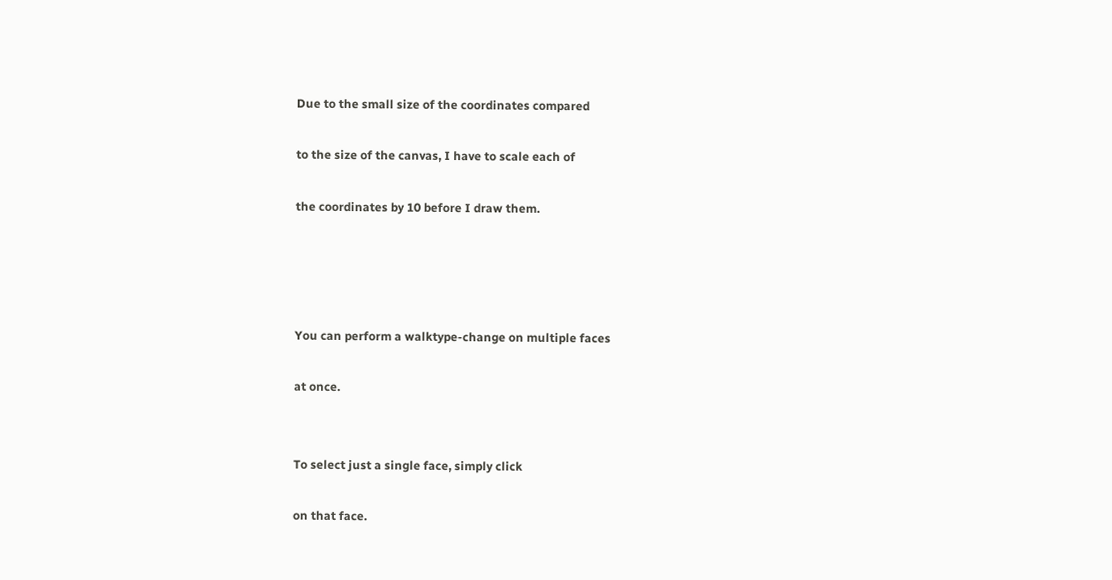Due to the small size of the coordinates compared

to the size of the canvas, I have to scale each of

the coordinates by 10 before I draw them.




You can perform a walktype-change on multiple faces

at once.


To select just a single face, simply click

on that face.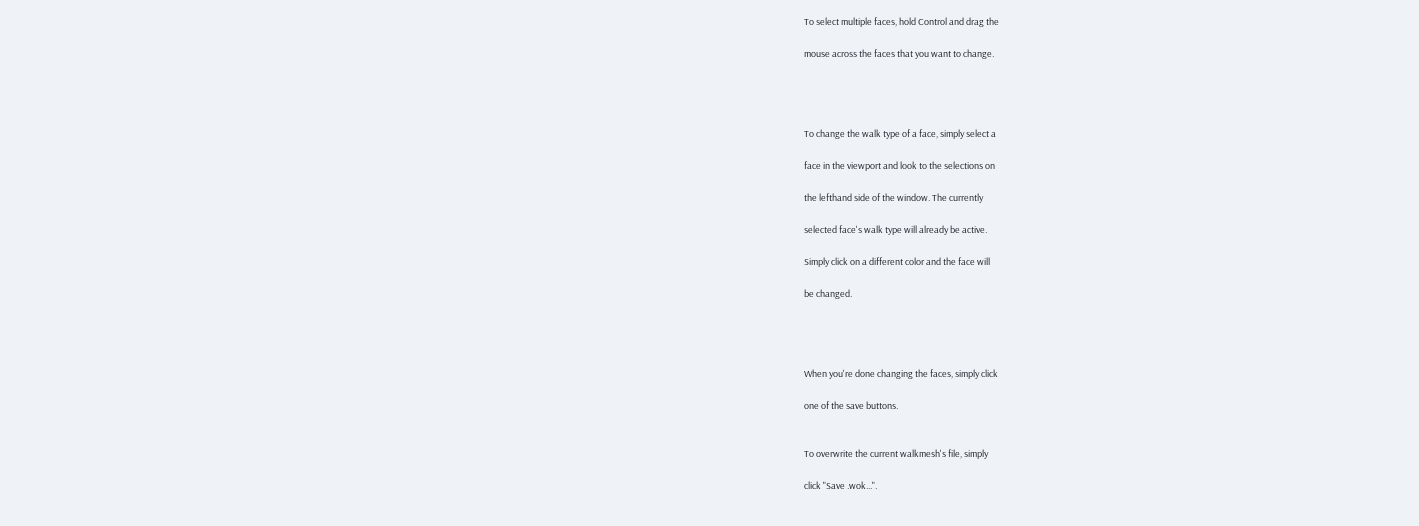To select multiple faces, hold Control and drag the

mouse across the faces that you want to change.




To change the walk type of a face, simply select a

face in the viewport and look to the selections on

the lefthand side of the window. The currently

selected face's walk type will already be active.

Simply click on a different color and the face will

be changed.




When you're done changing the faces, simply click

one of the save buttons.


To overwrite the current walkmesh's file, simply

click "Save .wok...".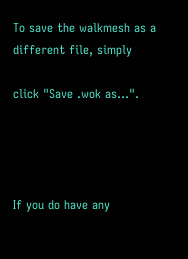To save the walkmesh as a different file, simply

click "Save .wok as...".




If you do have any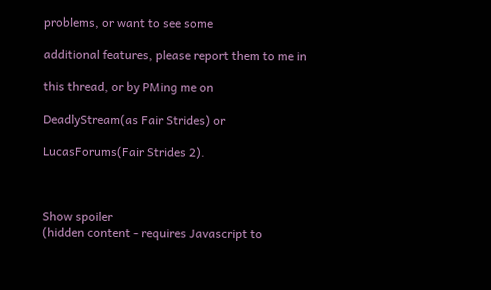problems, or want to see some

additional features, please report them to me in

this thread, or by PMing me on

DeadlyStream(as Fair Strides) or

LucasForums(Fair Strides 2).



Show spoiler
(hidden content - requires Javascript to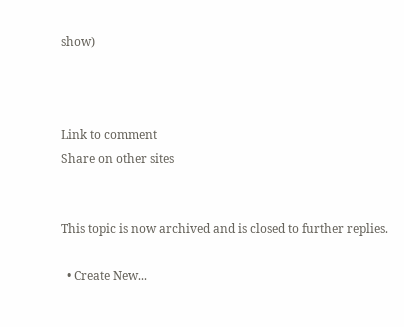show)



Link to comment
Share on other sites


This topic is now archived and is closed to further replies.

  • Create New...